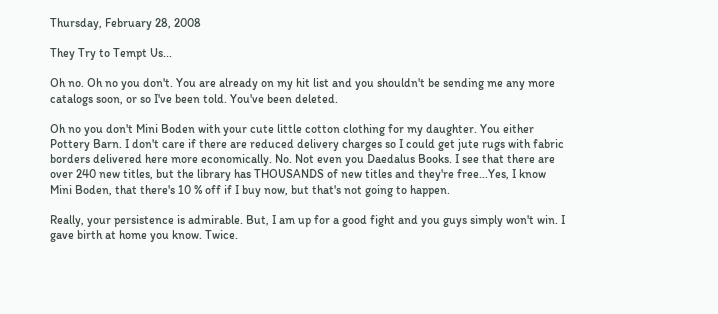Thursday, February 28, 2008

They Try to Tempt Us...

Oh no. Oh no you don't. You are already on my hit list and you shouldn't be sending me any more catalogs soon, or so I've been told. You've been deleted.

Oh no you don't Mini Boden with your cute little cotton clothing for my daughter. You either Pottery Barn. I don't care if there are reduced delivery charges so I could get jute rugs with fabric borders delivered here more economically. No. Not even you Daedalus Books. I see that there are over 240 new titles, but the library has THOUSANDS of new titles and they're free...Yes, I know Mini Boden, that there's 10 % off if I buy now, but that's not going to happen.

Really, your persistence is admirable. But, I am up for a good fight and you guys simply won't win. I gave birth at home you know. Twice.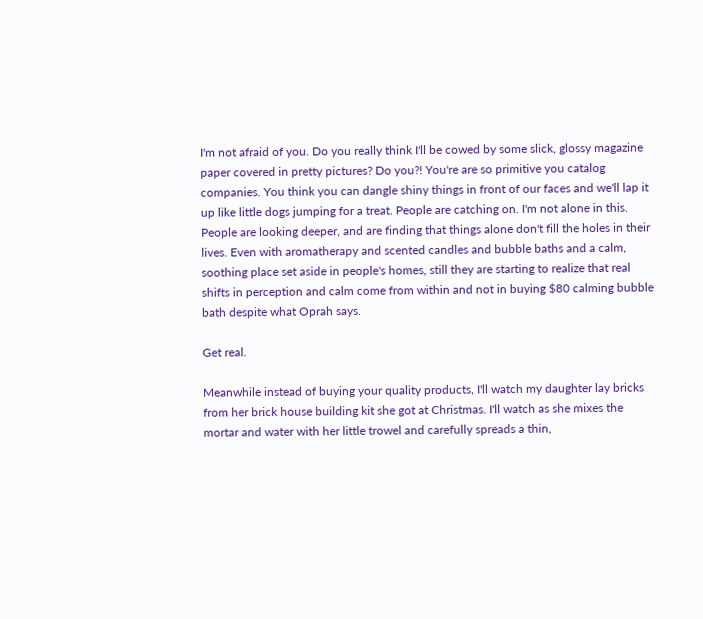I'm not afraid of you. Do you really think I'll be cowed by some slick, glossy magazine paper covered in pretty pictures? Do you?! You're are so primitive you catalog companies. You think you can dangle shiny things in front of our faces and we'll lap it up like little dogs jumping for a treat. People are catching on. I'm not alone in this. People are looking deeper, and are finding that things alone don't fill the holes in their lives. Even with aromatherapy and scented candles and bubble baths and a calm, soothing place set aside in people's homes, still they are starting to realize that real shifts in perception and calm come from within and not in buying $80 calming bubble bath despite what Oprah says.

Get real.

Meanwhile instead of buying your quality products, I'll watch my daughter lay bricks from her brick house building kit she got at Christmas. I'll watch as she mixes the mortar and water with her little trowel and carefully spreads a thin,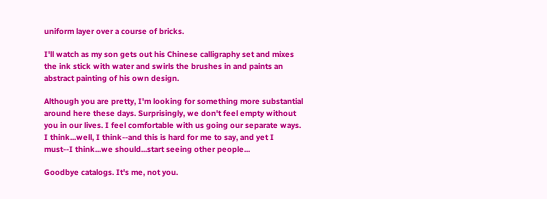uniform layer over a course of bricks.

I'll watch as my son gets out his Chinese calligraphy set and mixes the ink stick with water and swirls the brushes in and paints an abstract painting of his own design.

Although you are pretty, I'm looking for something more substantial around here these days. Surprisingly, we don't feel empty without you in our lives. I feel comfortable with us going our separate ways. I think...well, I think--and this is hard for me to say, and yet I must--I think...we should...start seeing other people...

Goodbye catalogs. It's me, not you.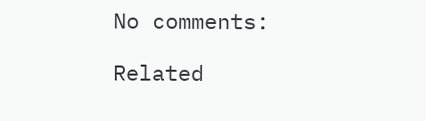No comments:

Related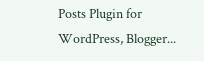Posts Plugin for WordPress, Blogger...